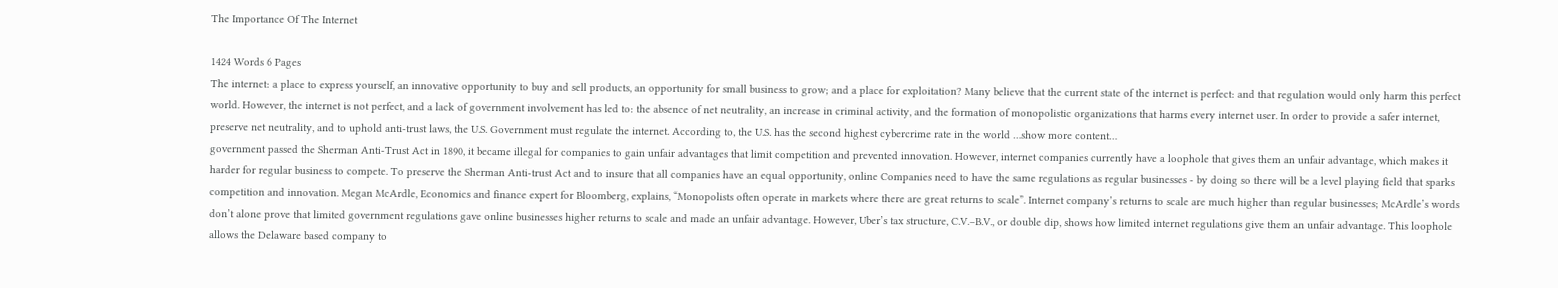The Importance Of The Internet

1424 Words 6 Pages
The internet: a place to express yourself, an innovative opportunity to buy and sell products, an opportunity for small business to grow; and a place for exploitation? Many believe that the current state of the internet is perfect: and that regulation would only harm this perfect world. However, the internet is not perfect, and a lack of government involvement has led to: the absence of net neutrality, an increase in criminal activity, and the formation of monopolistic organizations that harms every internet user. In order to provide a safer internet, preserve net neutrality, and to uphold anti-trust laws, the U.S. Government must regulate the internet. According to, the U.S. has the second highest cybercrime rate in the world …show more content…
government passed the Sherman Anti-Trust Act in 1890, it became illegal for companies to gain unfair advantages that limit competition and prevented innovation. However, internet companies currently have a loophole that gives them an unfair advantage, which makes it harder for regular business to compete. To preserve the Sherman Anti-trust Act and to insure that all companies have an equal opportunity, online Companies need to have the same regulations as regular businesses - by doing so there will be a level playing field that sparks competition and innovation. Megan McArdle, Economics and finance expert for Bloomberg, explains, “Monopolists often operate in markets where there are great returns to scale”. Internet company’s returns to scale are much higher than regular businesses; McArdle’s words don’t alone prove that limited government regulations gave online businesses higher returns to scale and made an unfair advantage. However, Uber’s tax structure, C.V.–B.V., or double dip, shows how limited internet regulations give them an unfair advantage. This loophole allows the Delaware based company to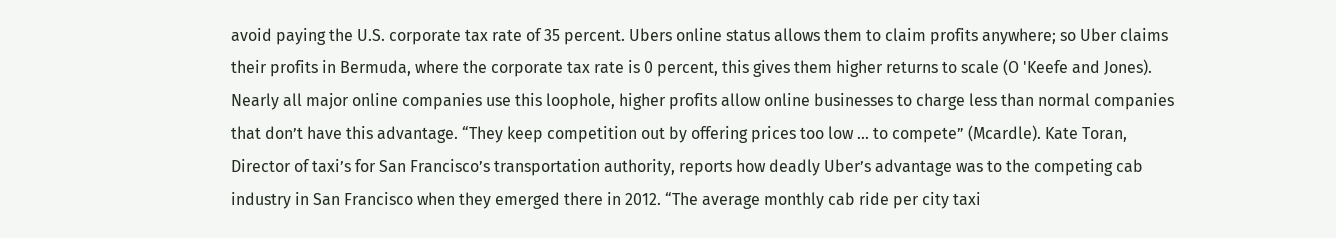avoid paying the U.S. corporate tax rate of 35 percent. Ubers online status allows them to claim profits anywhere; so Uber claims their profits in Bermuda, where the corporate tax rate is 0 percent, this gives them higher returns to scale (O 'Keefe and Jones). Nearly all major online companies use this loophole, higher profits allow online businesses to charge less than normal companies that don’t have this advantage. “They keep competition out by offering prices too low … to compete” (Mcardle). Kate Toran, Director of taxi’s for San Francisco’s transportation authority, reports how deadly Uber’s advantage was to the competing cab industry in San Francisco when they emerged there in 2012. “The average monthly cab ride per city taxi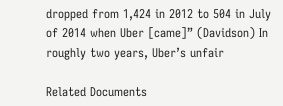dropped from 1,424 in 2012 to 504 in July of 2014 when Uber [came]” (Davidson) In roughly two years, Uber’s unfair

Related Documents